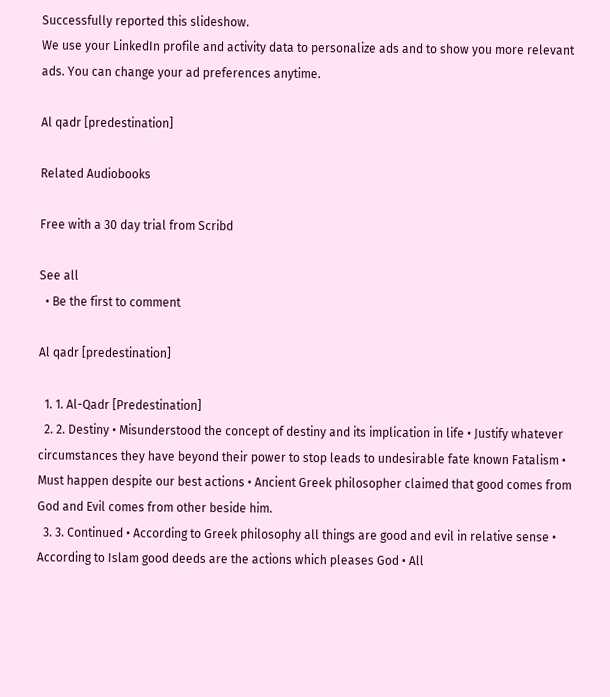Successfully reported this slideshow.
We use your LinkedIn profile and activity data to personalize ads and to show you more relevant ads. You can change your ad preferences anytime.

Al qadr [predestination]

Related Audiobooks

Free with a 30 day trial from Scribd

See all
  • Be the first to comment

Al qadr [predestination]

  1. 1. Al-Qadr [Predestination]
  2. 2. Destiny • Misunderstood the concept of destiny and its implication in life • Justify whatever circumstances they have beyond their power to stop leads to undesirable fate known Fatalism • Must happen despite our best actions • Ancient Greek philosopher claimed that good comes from God and Evil comes from other beside him.
  3. 3. Continued • According to Greek philosophy all things are good and evil in relative sense • According to Islam good deeds are the actions which pleases God • All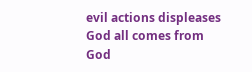evil actions displeases God all comes from God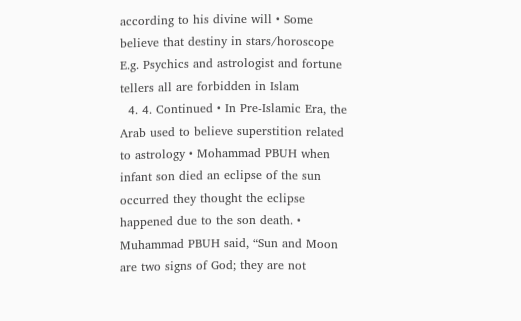according to his divine will • Some believe that destiny in stars/horoscope E.g. Psychics and astrologist and fortune tellers all are forbidden in Islam
  4. 4. Continued • In Pre-Islamic Era, the Arab used to believe superstition related to astrology • Mohammad PBUH when infant son died an eclipse of the sun occurred they thought the eclipse happened due to the son death. • Muhammad PBUH said, “Sun and Moon are two signs of God; they are not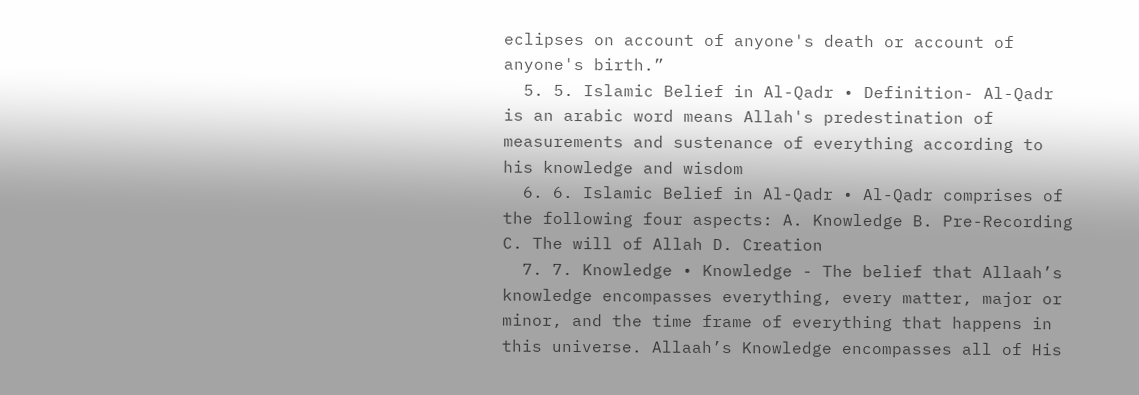eclipses on account of anyone's death or account of anyone's birth.”
  5. 5. Islamic Belief in Al-Qadr • Definition- Al-Qadr is an arabic word means Allah's predestination of measurements and sustenance of everything according to his knowledge and wisdom
  6. 6. Islamic Belief in Al-Qadr • Al-Qadr comprises of the following four aspects: A. Knowledge B. Pre-Recording C. The will of Allah D. Creation
  7. 7. Knowledge • Knowledge - The belief that Allaah’s knowledge encompasses everything, every matter, major or minor, and the time frame of everything that happens in this universe. Allaah’s Knowledge encompasses all of His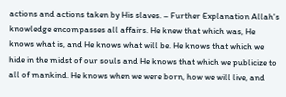actions and actions taken by His slaves. – Further Explanation Allah's knowledge encompasses all affairs. He knew that which was, He knows what is, and He knows what will be. He knows that which we hide in the midst of our souls and He knows that which we publicize to all of mankind. He knows when we were born, how we will live, and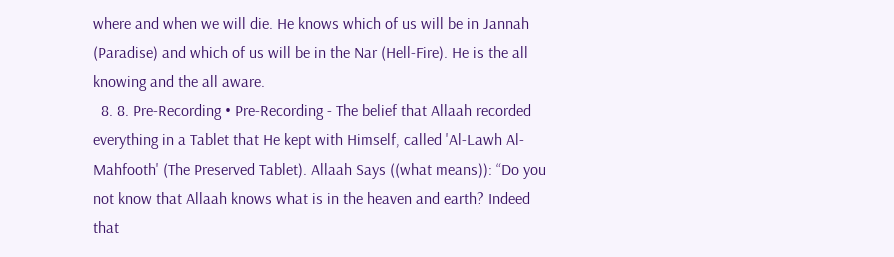where and when we will die. He knows which of us will be in Jannah (Paradise) and which of us will be in the Nar (Hell-Fire). He is the all knowing and the all aware.
  8. 8. Pre-Recording • Pre-Recording - The belief that Allaah recorded everything in a Tablet that He kept with Himself, called 'Al-Lawh Al-Mahfooth' (The Preserved Tablet). Allaah Says ((what means)): “Do you not know that Allaah knows what is in the heaven and earth? Indeed that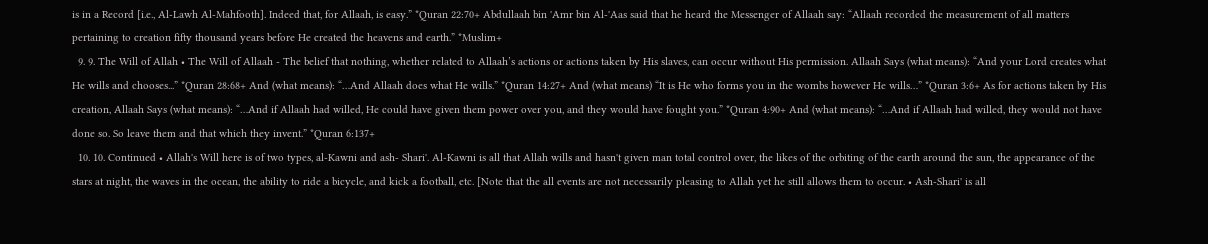is in a Record [i.e., Al-Lawh Al-Mahfooth]. Indeed that, for Allaah, is easy.” *Quran 22:70+ Abdullaah bin 'Amr bin Al-'Aas said that he heard the Messenger of Allaah say: “Allaah recorded the measurement of all matters pertaining to creation fifty thousand years before He created the heavens and earth.” *Muslim+
  9. 9. The Will of Allah • The Will of Allaah - The belief that nothing, whether related to Allaah’s actions or actions taken by His slaves, can occur without His permission. Allaah Says (what means): “And your Lord creates what He wills and chooses...” *Quran 28:68+ And (what means): “…And Allaah does what He wills.” *Quran 14:27+ And (what means) “It is He who forms you in the wombs however He wills…” *Quran 3:6+ As for actions taken by His creation, Allaah Says (what means): “…And if Allaah had willed, He could have given them power over you, and they would have fought you.” *Quran 4:90+ And (what means): “…And if Allaah had willed, they would not have done so. So leave them and that which they invent.” *Quran 6:137+
  10. 10. Continued • Allah's Will here is of two types, al-Kawni and ash- Shari'. Al-Kawni is all that Allah wills and hasn't given man total control over, the likes of the orbiting of the earth around the sun, the appearance of the stars at night, the waves in the ocean, the ability to ride a bicycle, and kick a football, etc. [Note that the all events are not necessarily pleasing to Allah yet he still allows them to occur. • Ash-Shari' is all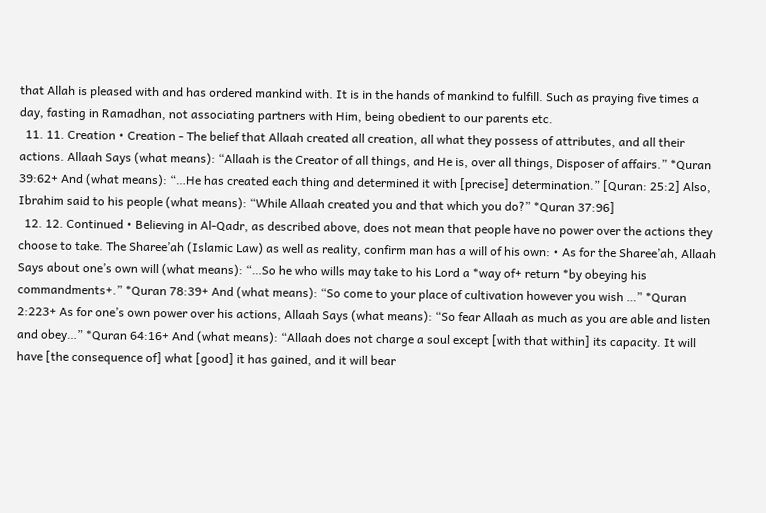that Allah is pleased with and has ordered mankind with. It is in the hands of mankind to fulfill. Such as praying five times a day, fasting in Ramadhan, not associating partners with Him, being obedient to our parents etc.
  11. 11. Creation • Creation - The belief that Allaah created all creation, all what they possess of attributes, and all their actions. Allaah Says (what means): “Allaah is the Creator of all things, and He is, over all things, Disposer of affairs.” *Quran 39:62+ And (what means): “…He has created each thing and determined it with [precise] determination.” [Quran: 25:2] Also, Ibrahim said to his people (what means): “While Allaah created you and that which you do?” *Quran 37:96]
  12. 12. Continued • Believing in Al-Qadr, as described above, does not mean that people have no power over the actions they choose to take. The Sharee’ah (Islamic Law) as well as reality, confirm man has a will of his own: • As for the Sharee’ah, Allaah Says about one’s own will (what means): “…So he who wills may take to his Lord a *way of+ return *by obeying his commandments+.” *Quran 78:39+ And (what means): “So come to your place of cultivation however you wish …” *Quran 2:223+ As for one’s own power over his actions, Allaah Says (what means): “So fear Allaah as much as you are able and listen and obey…” *Quran 64:16+ And (what means): “Allaah does not charge a soul except [with that within] its capacity. It will have [the consequence of] what [good] it has gained, and it will bear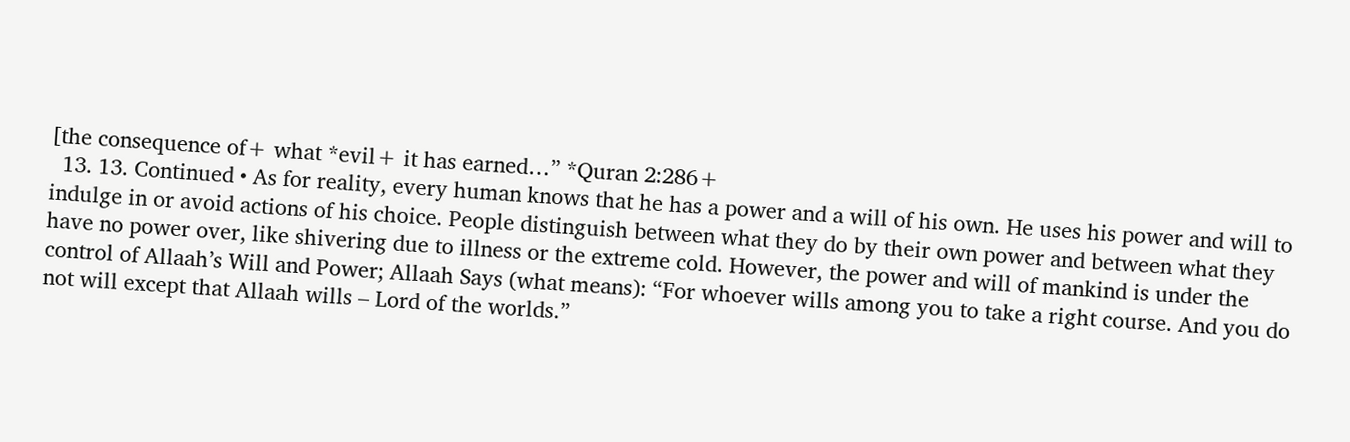[the consequence of+ what *evil+ it has earned…” *Quran 2:286+
  13. 13. Continued • As for reality, every human knows that he has a power and a will of his own. He uses his power and will to indulge in or avoid actions of his choice. People distinguish between what they do by their own power and between what they have no power over, like shivering due to illness or the extreme cold. However, the power and will of mankind is under the control of Allaah’s Will and Power; Allaah Says (what means): “For whoever wills among you to take a right course. And you do not will except that Allaah wills – Lord of the worlds.”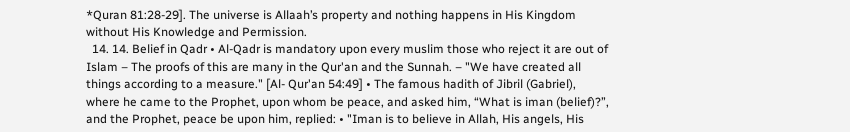*Quran 81:28-29]. The universe is Allaah’s property and nothing happens in His Kingdom without His Knowledge and Permission.
  14. 14. Belief in Qadr • Al-Qadr is mandatory upon every muslim those who reject it are out of Islam – The proofs of this are many in the Qur'an and the Sunnah. – "We have created all things according to a measure." [Al- Qur'an 54:49] • The famous hadith of Jibril (Gabriel), where he came to the Prophet, upon whom be peace, and asked him, “What is iman (belief)?”, and the Prophet, peace be upon him, replied: • "Iman is to believe in Allah, His angels, His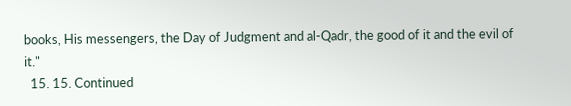books, His messengers, the Day of Judgment and al-Qadr, the good of it and the evil of it."
  15. 15. Continued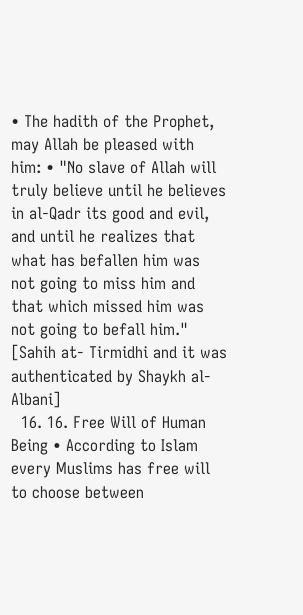• The hadith of the Prophet, may Allah be pleased with him: • "No slave of Allah will truly believe until he believes in al-Qadr its good and evil, and until he realizes that what has befallen him was not going to miss him and that which missed him was not going to befall him." [Sahih at- Tirmidhi and it was authenticated by Shaykh al-Albani]
  16. 16. Free Will of Human Being • According to Islam every Muslims has free will to choose between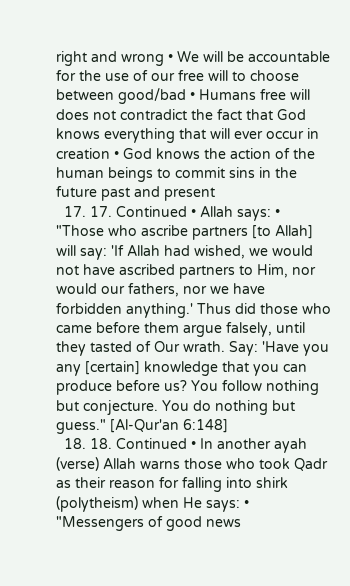right and wrong • We will be accountable for the use of our free will to choose between good/bad • Humans free will does not contradict the fact that God knows everything that will ever occur in creation • God knows the action of the human beings to commit sins in the future past and present
  17. 17. Continued • Allah says: • "Those who ascribe partners [to Allah] will say: 'If Allah had wished, we would not have ascribed partners to Him, nor would our fathers, nor we have forbidden anything.' Thus did those who came before them argue falsely, until they tasted of Our wrath. Say: 'Have you any [certain] knowledge that you can produce before us? You follow nothing but conjecture. You do nothing but guess." [Al-Qur'an 6:148]
  18. 18. Continued • In another ayah (verse) Allah warns those who took Qadr as their reason for falling into shirk (polytheism) when He says: • "Messengers of good news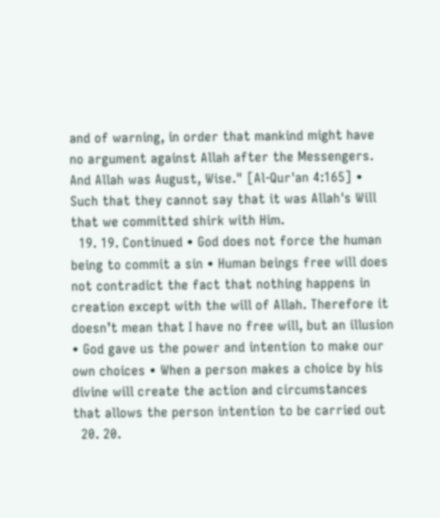and of warning, in order that mankind might have no argument against Allah after the Messengers. And Allah was August, Wise." [Al-Qur'an 4:165] • Such that they cannot say that it was Allah's Will that we committed shirk with Him.
  19. 19. Continued • God does not force the human being to commit a sin • Human beings free will does not contradict the fact that nothing happens in creation except with the will of Allah. Therefore it doesn’t mean that I have no free will, but an illusion • God gave us the power and intention to make our own choices • When a person makes a choice by his divine will create the action and circumstances that allows the person intention to be carried out
  20. 20.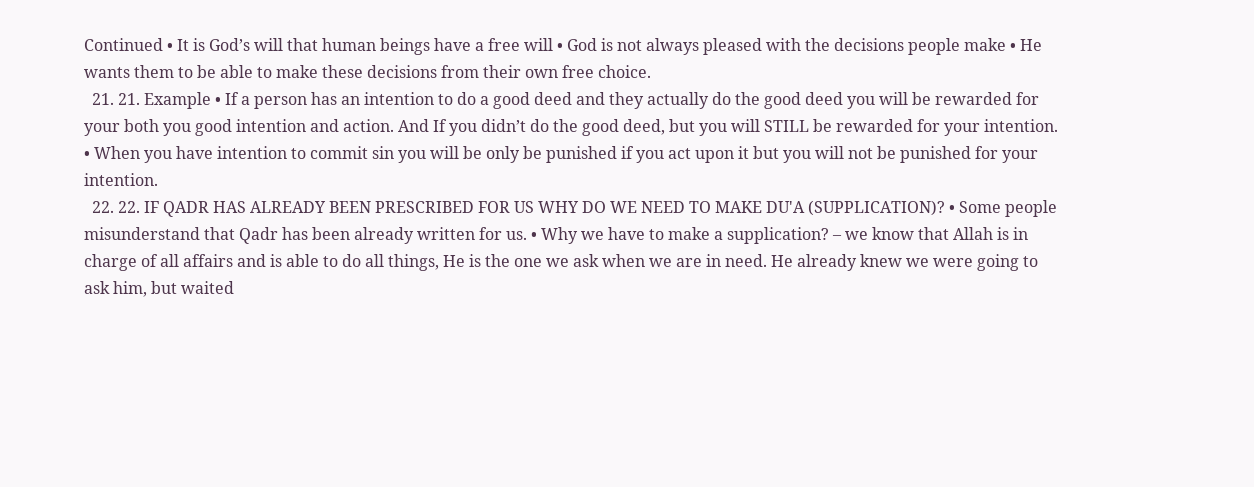Continued • It is God’s will that human beings have a free will • God is not always pleased with the decisions people make • He wants them to be able to make these decisions from their own free choice.
  21. 21. Example • If a person has an intention to do a good deed and they actually do the good deed you will be rewarded for your both you good intention and action. And If you didn’t do the good deed, but you will STILL be rewarded for your intention. • When you have intention to commit sin you will be only be punished if you act upon it but you will not be punished for your intention.
  22. 22. IF QADR HAS ALREADY BEEN PRESCRIBED FOR US WHY DO WE NEED TO MAKE DU'A (SUPPLICATION)? • Some people misunderstand that Qadr has been already written for us. • Why we have to make a supplication? – we know that Allah is in charge of all affairs and is able to do all things, He is the one we ask when we are in need. He already knew we were going to ask him, but waited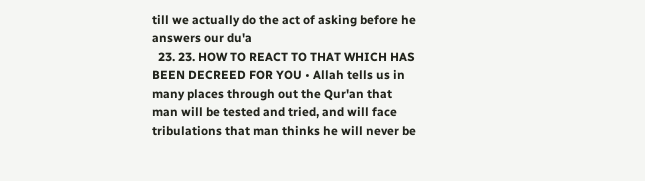till we actually do the act of asking before he answers our du'a
  23. 23. HOW TO REACT TO THAT WHICH HAS BEEN DECREED FOR YOU • Allah tells us in many places through out the Qur'an that man will be tested and tried, and will face tribulations that man thinks he will never be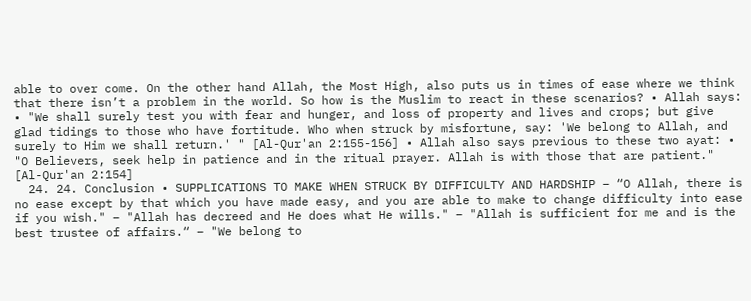able to over come. On the other hand Allah, the Most High, also puts us in times of ease where we think that there isn’t a problem in the world. So how is the Muslim to react in these scenarios? • Allah says: • "We shall surely test you with fear and hunger, and loss of property and lives and crops; but give glad tidings to those who have fortitude. Who when struck by misfortune, say: 'We belong to Allah, and surely to Him we shall return.' " [Al-Qur'an 2:155-156] • Allah also says previous to these two ayat: • "O Believers, seek help in patience and in the ritual prayer. Allah is with those that are patient." [Al-Qur'an 2:154]
  24. 24. Conclusion • SUPPLICATIONS TO MAKE WHEN STRUCK BY DIFFICULTY AND HARDSHIP – “O Allah, there is no ease except by that which you have made easy, and you are able to make to change difficulty into ease if you wish." – "Allah has decreed and He does what He wills." – "Allah is sufficient for me and is the best trustee of affairs.“ – "We belong to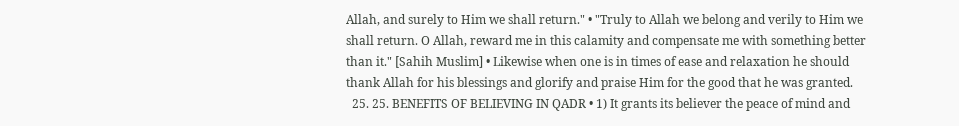Allah, and surely to Him we shall return." • "Truly to Allah we belong and verily to Him we shall return. O Allah, reward me in this calamity and compensate me with something better than it." [Sahih Muslim] • Likewise when one is in times of ease and relaxation he should thank Allah for his blessings and glorify and praise Him for the good that he was granted.
  25. 25. BENEFITS OF BELIEVING IN QADR • 1) It grants its believer the peace of mind and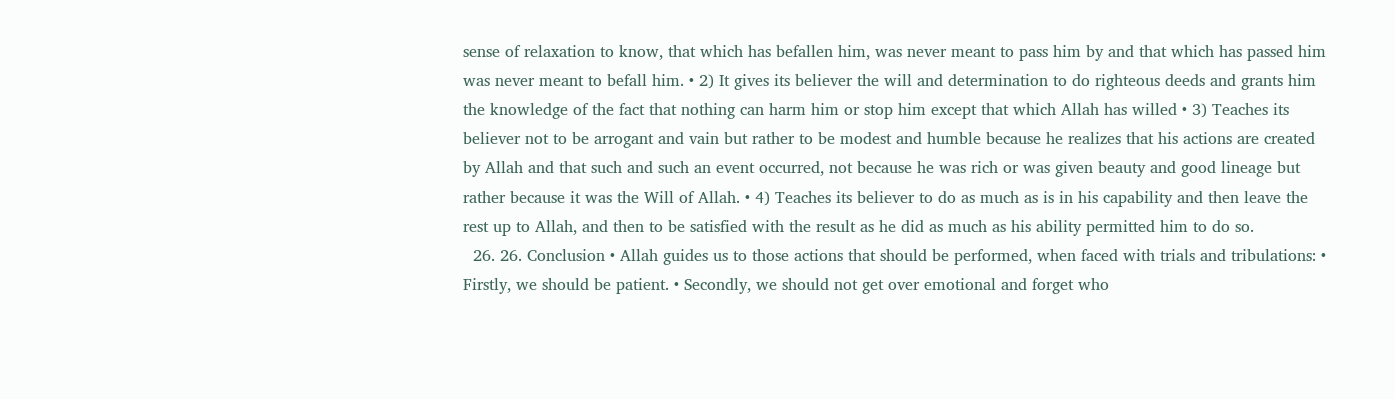sense of relaxation to know, that which has befallen him, was never meant to pass him by and that which has passed him was never meant to befall him. • 2) It gives its believer the will and determination to do righteous deeds and grants him the knowledge of the fact that nothing can harm him or stop him except that which Allah has willed • 3) Teaches its believer not to be arrogant and vain but rather to be modest and humble because he realizes that his actions are created by Allah and that such and such an event occurred, not because he was rich or was given beauty and good lineage but rather because it was the Will of Allah. • 4) Teaches its believer to do as much as is in his capability and then leave the rest up to Allah, and then to be satisfied with the result as he did as much as his ability permitted him to do so.
  26. 26. Conclusion • Allah guides us to those actions that should be performed, when faced with trials and tribulations: • Firstly, we should be patient. • Secondly, we should not get over emotional and forget who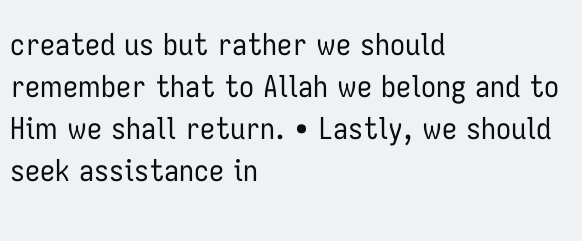created us but rather we should remember that to Allah we belong and to Him we shall return. • Lastly, we should seek assistance in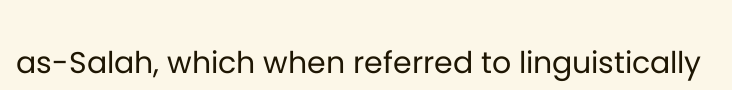as-Salah, which when referred to linguistically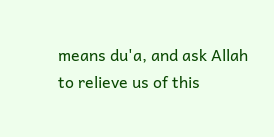means du'a, and ask Allah to relieve us of this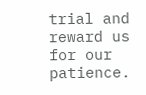trial and reward us for our patience.